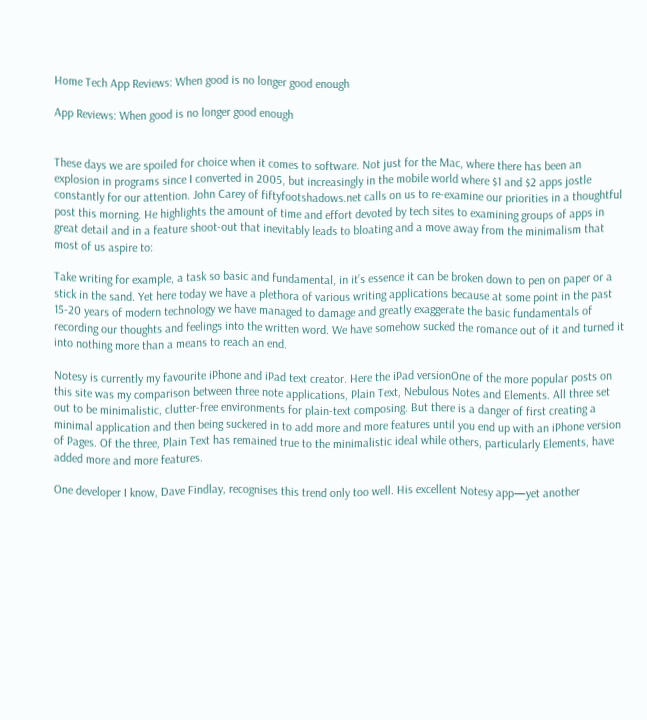Home Tech App Reviews: When good is no longer good enough

App Reviews: When good is no longer good enough


These days we are spoiled for choice when it comes to software. Not just for the Mac, where there has been an explosion in programs since I converted in 2005, but increasingly in the mobile world where $1 and $2 apps jostle constantly for our attention. John Carey of fiftyfootshadows.net calls on us to re-examine our priorities in a thoughtful post this morning. He highlights the amount of time and effort devoted by tech sites to examining groups of apps in great detail and in a feature shoot-out that inevitably leads to bloating and a move away from the minimalism that most of us aspire to:

Take writing for example, a task so basic and fundamental, in it’s essence it can be broken down to pen on paper or a stick in the sand. Yet here today we have a plethora of various writing applications because at some point in the past 15-20 years of modern technology we have managed to damage and greatly exaggerate the basic fundamentals of recording our thoughts and feelings into the written word. We have somehow sucked the romance out of it and turned it into nothing more than a means to reach an end.

Notesy is currently my favourite iPhone and iPad text creator. Here the iPad versionOne of the more popular posts on this site was my comparison between three note applications, Plain Text, Nebulous Notes and Elements. All three set out to be minimalistic, clutter-free environments for plain-text composing. But there is a danger of first creating a minimal application and then being suckered in to add more and more features until you end up with an iPhone version of Pages. Of the three, Plain Text has remained true to the minimalistic ideal while others, particularly Elements, have added more and more features.

One developer I know, Dave Findlay, recognises this trend only too well. His excellent Notesy app—yet another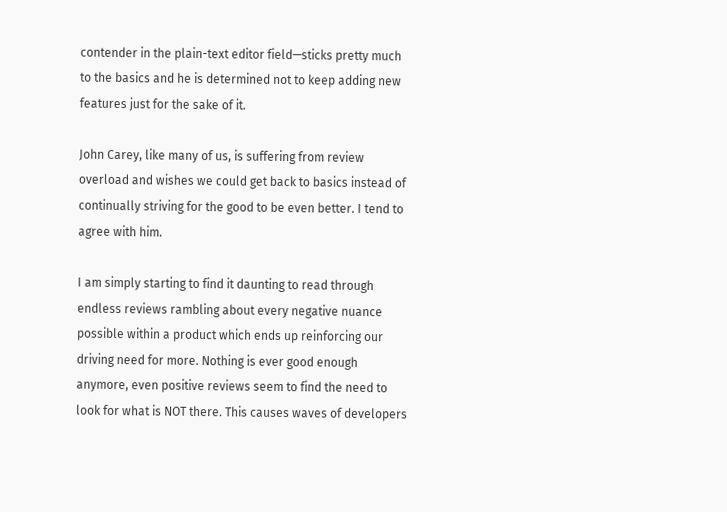contender in the plain-text editor field—sticks pretty much to the basics and he is determined not to keep adding new features just for the sake of it.

John Carey, like many of us, is suffering from review overload and wishes we could get back to basics instead of continually striving for the good to be even better. I tend to agree with him.

I am simply starting to find it daunting to read through endless reviews rambling about every negative nuance possible within a product which ends up reinforcing our driving need for more. Nothing is ever good enough anymore, even positive reviews seem to find the need to look for what is NOT there. This causes waves of developers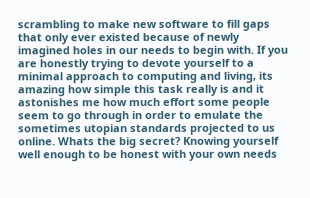scrambling to make new software to fill gaps that only ever existed because of newly imagined holes in our needs to begin with. If you are honestly trying to devote yourself to a minimal approach to computing and living, its amazing how simple this task really is and it astonishes me how much effort some people seem to go through in order to emulate the sometimes utopian standards projected to us online. Whats the big secret? Knowing yourself well enough to be honest with your own needs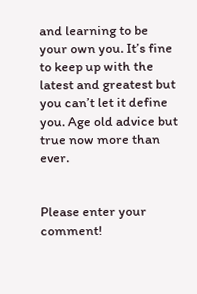and learning to be your own you. It’s fine to keep up with the latest and greatest but you can’t let it define you. Age old advice but true now more than ever.


Please enter your comment!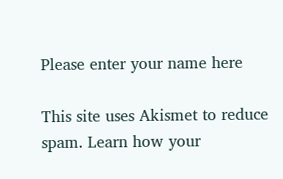Please enter your name here

This site uses Akismet to reduce spam. Learn how your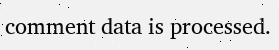comment data is processed.